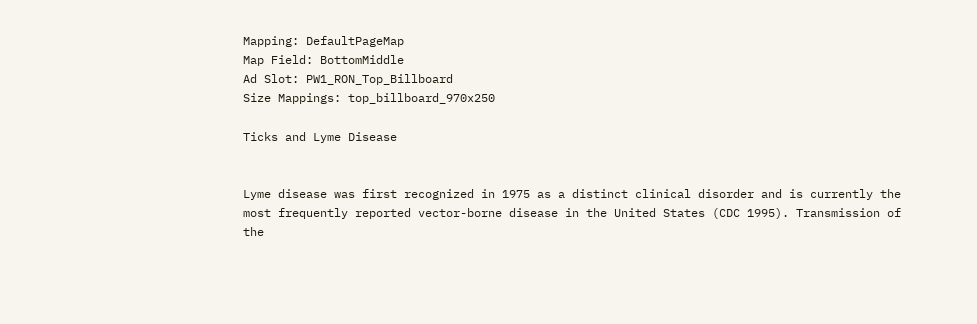Mapping: DefaultPageMap
Map Field: BottomMiddle
Ad Slot: PW1_RON_Top_Billboard
Size Mappings: top_billboard_970x250

Ticks and Lyme Disease


Lyme disease was first recognized in 1975 as a distinct clinical disorder and is currently the most frequently reported vector-borne disease in the United States (CDC 1995). Transmission of the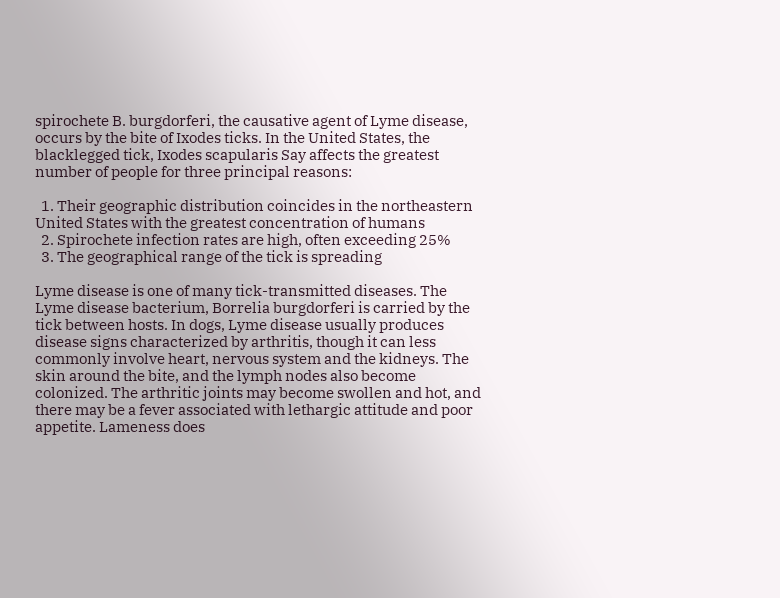spirochete B. burgdorferi, the causative agent of Lyme disease, occurs by the bite of Ixodes ticks. In the United States, the blacklegged tick, Ixodes scapularis Say affects the greatest number of people for three principal reasons:

  1. Their geographic distribution coincides in the northeastern United States with the greatest concentration of humans
  2. Spirochete infection rates are high, often exceeding 25%
  3. The geographical range of the tick is spreading

Lyme disease is one of many tick-transmitted diseases. The Lyme disease bacterium, Borrelia burgdorferi is carried by the tick between hosts. In dogs, Lyme disease usually produces disease signs characterized by arthritis, though it can less commonly involve heart, nervous system and the kidneys. The skin around the bite, and the lymph nodes also become colonized. The arthritic joints may become swollen and hot, and there may be a fever associated with lethargic attitude and poor appetite. Lameness does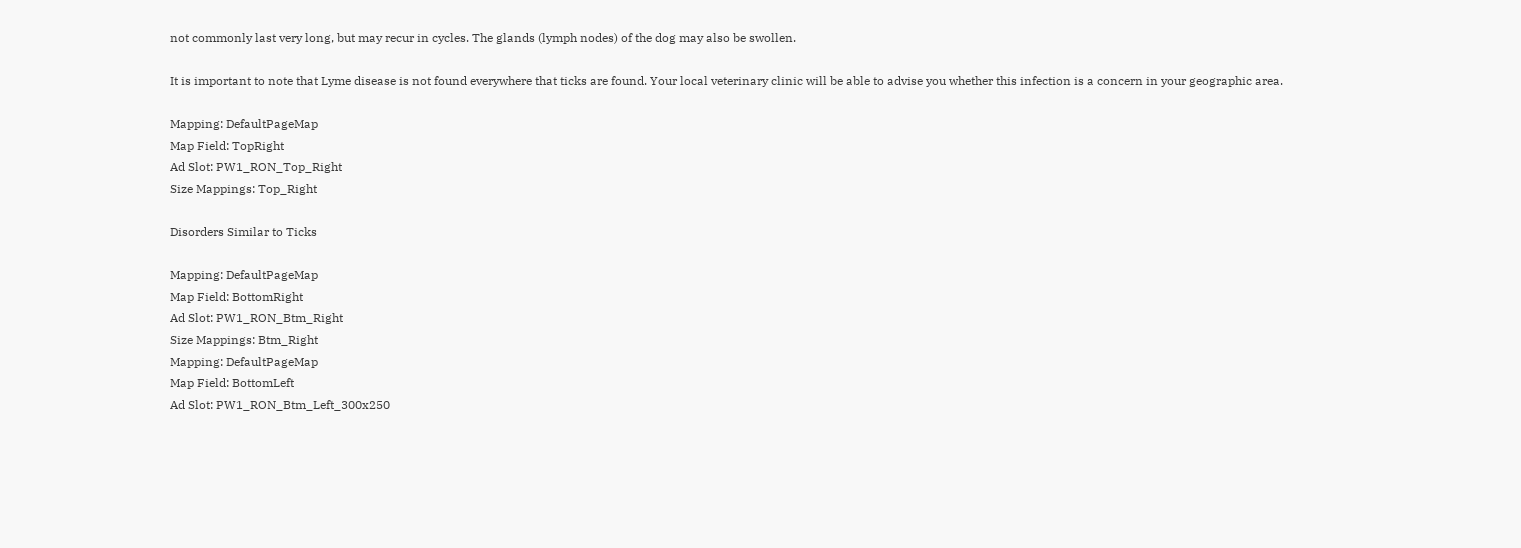not commonly last very long, but may recur in cycles. The glands (lymph nodes) of the dog may also be swollen.

It is important to note that Lyme disease is not found everywhere that ticks are found. Your local veterinary clinic will be able to advise you whether this infection is a concern in your geographic area.

Mapping: DefaultPageMap
Map Field: TopRight
Ad Slot: PW1_RON_Top_Right
Size Mappings: Top_Right

Disorders Similar to Ticks

Mapping: DefaultPageMap
Map Field: BottomRight
Ad Slot: PW1_RON_Btm_Right
Size Mappings: Btm_Right
Mapping: DefaultPageMap
Map Field: BottomLeft
Ad Slot: PW1_RON_Btm_Left_300x250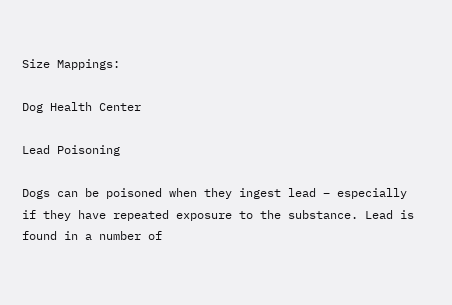Size Mappings:

Dog Health Center

Lead Poisoning

Dogs can be poisoned when they ingest lead – especially if they have repeated exposure to the substance. Lead is found in a number of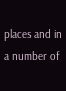places and in a number of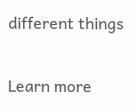different things

Learn more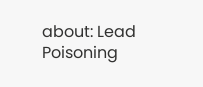about: Lead Poisoning